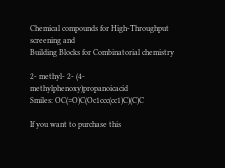Chemical compounds for High-Throughput screening and
Building Blocks for Combinatorial chemistry

2- methyl- 2- (4- methylphenoxy)propanoicacid
Smiles: OC(=O)C(Oc1ccc(cc1)C)(C)C

If you want to purchase this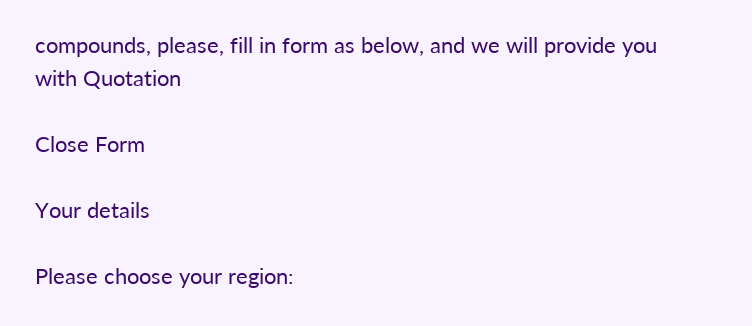compounds, please, fill in form as below, and we will provide you with Quotation

Close Form

Your details

Please choose your region: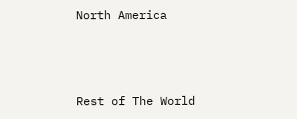North America



Rest of The World